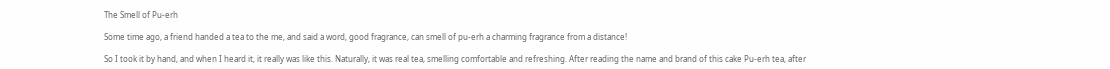The Smell of Pu-erh

Some time ago, a friend handed a tea to the me, and said a word, good fragrance, can smell of pu-erh a charming fragrance from a distance!

So I took it by hand, and when I heard it, it really was like this. Naturally, it was real tea, smelling comfortable and refreshing. After reading the name and brand of this cake Pu-erh tea, after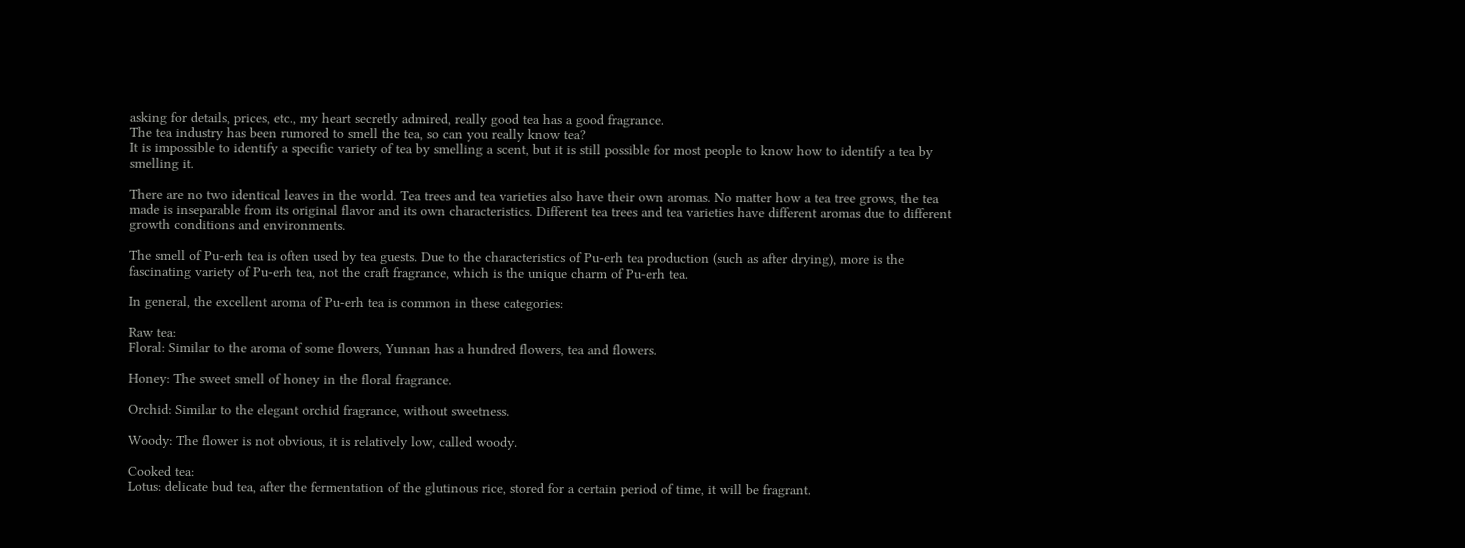asking for details, prices, etc., my heart secretly admired, really good tea has a good fragrance.
The tea industry has been rumored to smell the tea, so can you really know tea?
It is impossible to identify a specific variety of tea by smelling a scent, but it is still possible for most people to know how to identify a tea by smelling it.

There are no two identical leaves in the world. Tea trees and tea varieties also have their own aromas. No matter how a tea tree grows, the tea made is inseparable from its original flavor and its own characteristics. Different tea trees and tea varieties have different aromas due to different growth conditions and environments.

The smell of Pu-erh tea is often used by tea guests. Due to the characteristics of Pu-erh tea production (such as after drying), more is the fascinating variety of Pu-erh tea, not the craft fragrance, which is the unique charm of Pu-erh tea.

In general, the excellent aroma of Pu-erh tea is common in these categories:

Raw tea:
Floral: Similar to the aroma of some flowers, Yunnan has a hundred flowers, tea and flowers.

Honey: The sweet smell of honey in the floral fragrance.

Orchid: Similar to the elegant orchid fragrance, without sweetness.

Woody: The flower is not obvious, it is relatively low, called woody.

Cooked tea:
Lotus: delicate bud tea, after the fermentation of the glutinous rice, stored for a certain period of time, it will be fragrant.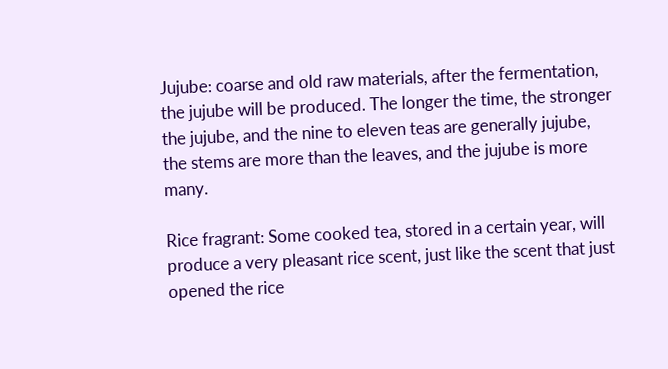Jujube: coarse and old raw materials, after the fermentation, the jujube will be produced. The longer the time, the stronger the jujube, and the nine to eleven teas are generally jujube, the stems are more than the leaves, and the jujube is more many.

Rice fragrant: Some cooked tea, stored in a certain year, will produce a very pleasant rice scent, just like the scent that just opened the rice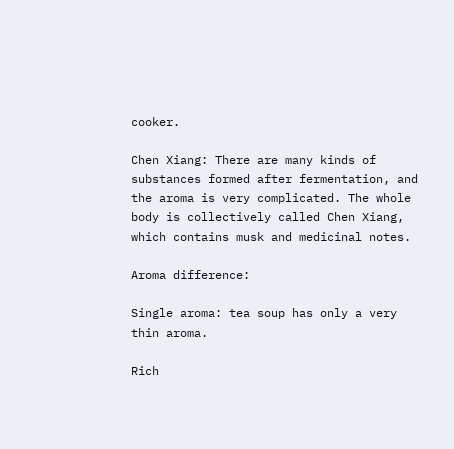cooker.

Chen Xiang: There are many kinds of substances formed after fermentation, and the aroma is very complicated. The whole body is collectively called Chen Xiang, which contains musk and medicinal notes.

Aroma difference:

Single aroma: tea soup has only a very thin aroma.

Rich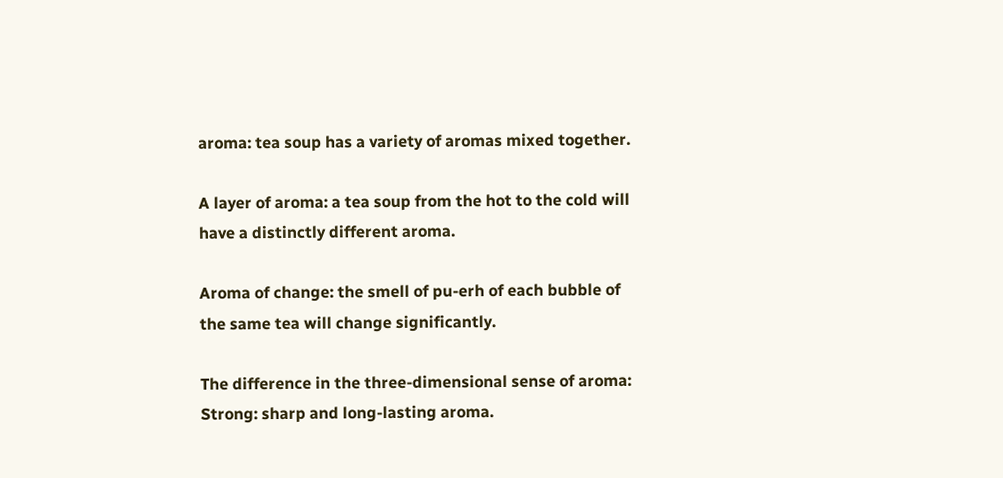aroma: tea soup has a variety of aromas mixed together.

A layer of aroma: a tea soup from the hot to the cold will have a distinctly different aroma.

Aroma of change: the smell of pu-erh of each bubble of the same tea will change significantly.

The difference in the three-dimensional sense of aroma:
Strong: sharp and long-lasting aroma.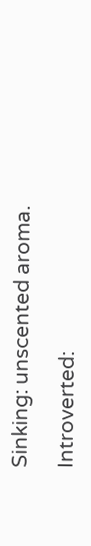Sinking: unscented aroma.

Introverted: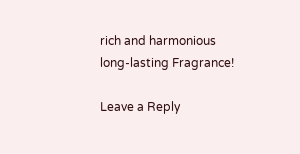rich and harmonious long-lasting Fragrance!

Leave a Reply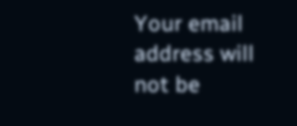Your email address will not be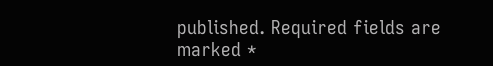published. Required fields are marked *